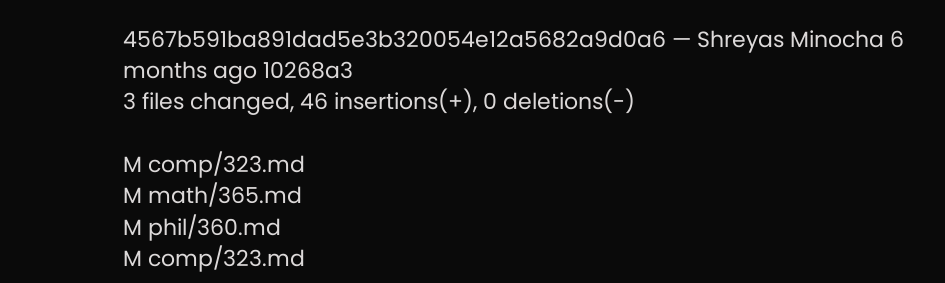4567b591ba891dad5e3b320054e12a5682a9d0a6 — Shreyas Minocha 6 months ago 10268a3
3 files changed, 46 insertions(+), 0 deletions(-)

M comp/323.md
M math/365.md
M phil/360.md
M comp/323.md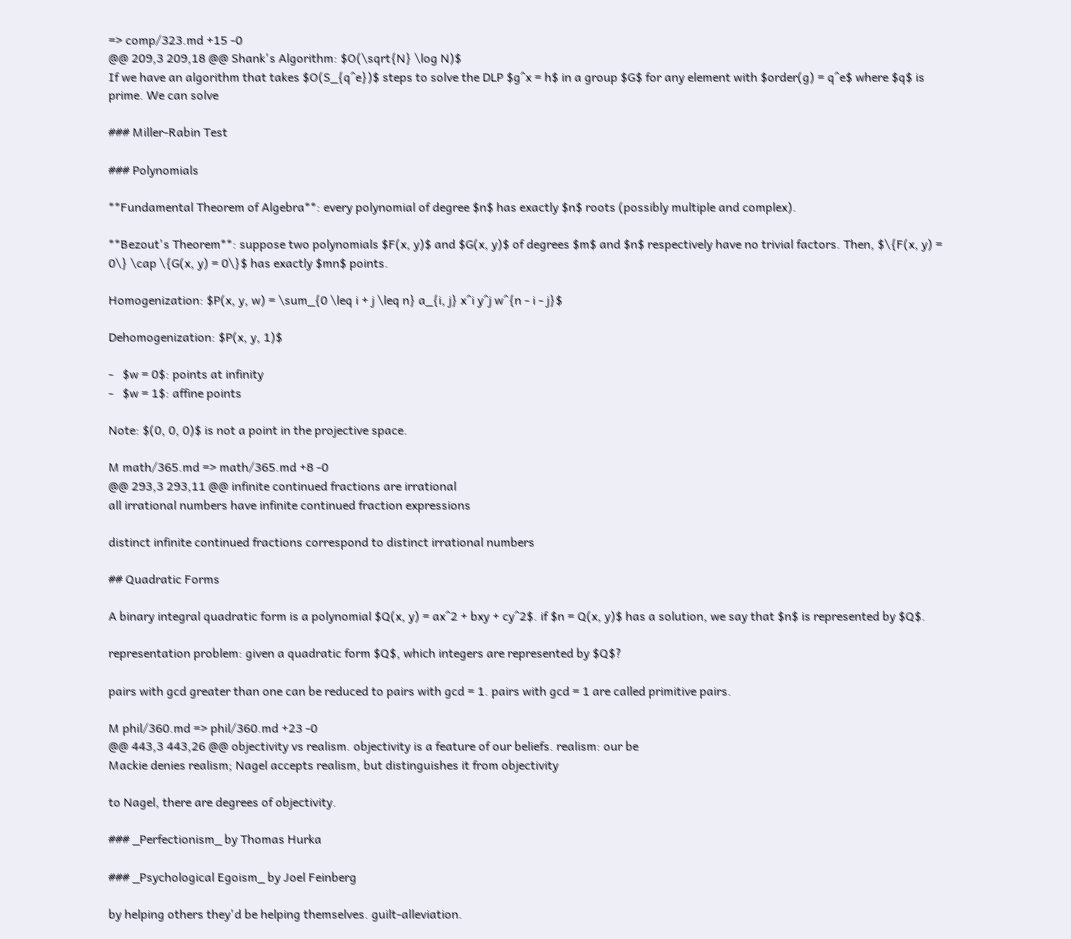=> comp/323.md +15 -0
@@ 209,3 209,18 @@ Shank's Algorithm: $O(\sqrt{N} \log N)$
If we have an algorithm that takes $O(S_{q^e})$ steps to solve the DLP $g^x = h$ in a group $G$ for any element with $order(g) = q^e$ where $q$ is prime. We can solve

### Miller-Rabin Test

### Polynomials

**Fundamental Theorem of Algebra**: every polynomial of degree $n$ has exactly $n$ roots (possibly multiple and complex).

**Bezout's Theorem**: suppose two polynomials $F(x, y)$ and $G(x, y)$ of degrees $m$ and $n$ respectively have no trivial factors. Then, $\{F(x, y) = 0\} \cap \{G(x, y) = 0\}$ has exactly $mn$ points.

Homogenization: $P(x, y, w) = \sum_{0 \leq i + j \leq n} a_{i, j} x^i y^j w^{n - i - j}$

Dehomogenization: $P(x, y, 1)$

-   $w = 0$: points at infinity
-   $w = 1$: affine points

Note: $(0, 0, 0)$ is not a point in the projective space.

M math/365.md => math/365.md +8 -0
@@ 293,3 293,11 @@ infinite continued fractions are irrational
all irrational numbers have infinite continued fraction expressions

distinct infinite continued fractions correspond to distinct irrational numbers

## Quadratic Forms

A binary integral quadratic form is a polynomial $Q(x, y) = ax^2 + bxy + cy^2$. if $n = Q(x, y)$ has a solution, we say that $n$ is represented by $Q$.

representation problem: given a quadratic form $Q$, which integers are represented by $Q$?

pairs with gcd greater than one can be reduced to pairs with gcd = 1. pairs with gcd = 1 are called primitive pairs.

M phil/360.md => phil/360.md +23 -0
@@ 443,3 443,26 @@ objectivity vs realism. objectivity is a feature of our beliefs. realism: our be
Mackie denies realism; Nagel accepts realism, but distinguishes it from objectivity

to Nagel, there are degrees of objectivity.

### _Perfectionism_ by Thomas Hurka

### _Psychological Egoism_ by Joel Feinberg

by helping others they'd be helping themselves. guilt-alleviation.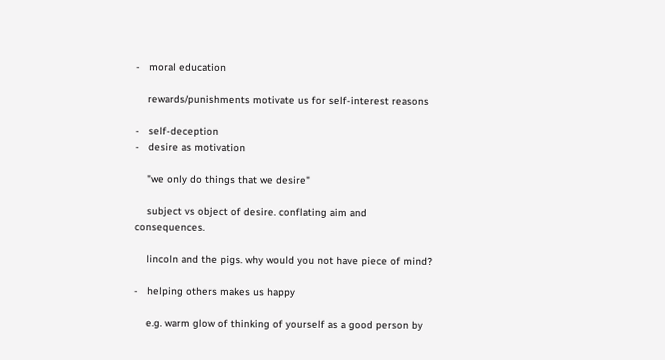-   moral education

    rewards/punishments motivate us for self-interest reasons

-   self-deception
-   desire as motivation

    "we only do things that we desire"

    subject vs object of desire. conflating aim and consequences.

    lincoln and the pigs. why would you not have piece of mind?

-   helping others makes us happy

    e.g. warm glow of thinking of yourself as a good person by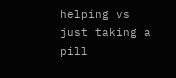helping vs just taking a pill